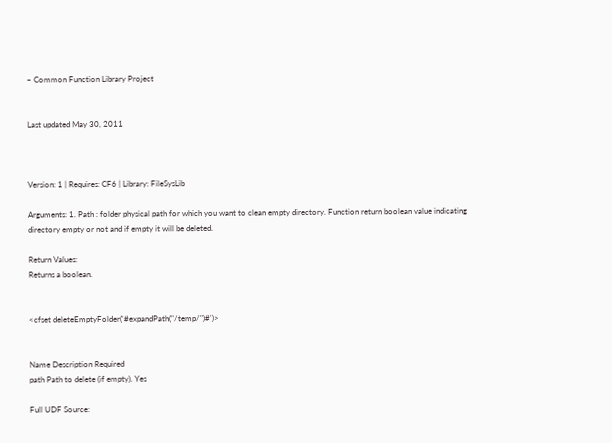– Common Function Library Project


Last updated May 30, 2011



Version: 1 | Requires: CF6 | Library: FileSysLib

Arguments: 1. Path : folder physical path for which you want to clean empty directory. Function return boolean value indicating directory empty or not and if empty it will be deleted.

Return Values:
Returns a boolean.


<cfset deleteEmptyFolder('#expandPath("/temp/")#')>


Name Description Required
path Path to delete (if empty). Yes

Full UDF Source: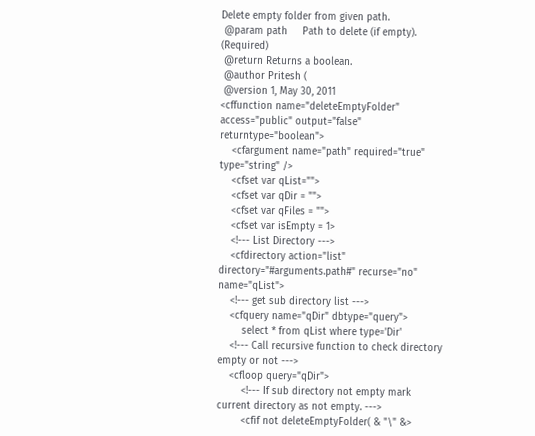Delete empty folder from given path.
 @param path     Path to delete (if empty). (Required)
 @return Returns a boolean.
 @author Pritesh (
 @version 1, May 30, 2011
<cffunction name="deleteEmptyFolder" access="public" output="false" returntype="boolean">
    <cfargument name="path" required="true" type="string" />
    <cfset var qList="">
    <cfset var qDir = "">
    <cfset var qFiles = "">
    <cfset var isEmpty = 1>
    <!--- List Directory --->
    <cfdirectory action="list" directory="#arguments.path#" recurse="no" name="qList">
    <!--- get sub directory list --->
    <cfquery name="qDir" dbtype="query">
        select * from qList where type='Dir'
    <!--- Call recursive function to check directory empty or not --->
    <cfloop query="qDir">
        <!--- If sub directory not empty mark current directory as not empty. --->
        <cfif not deleteEmptyFolder( & "\" &>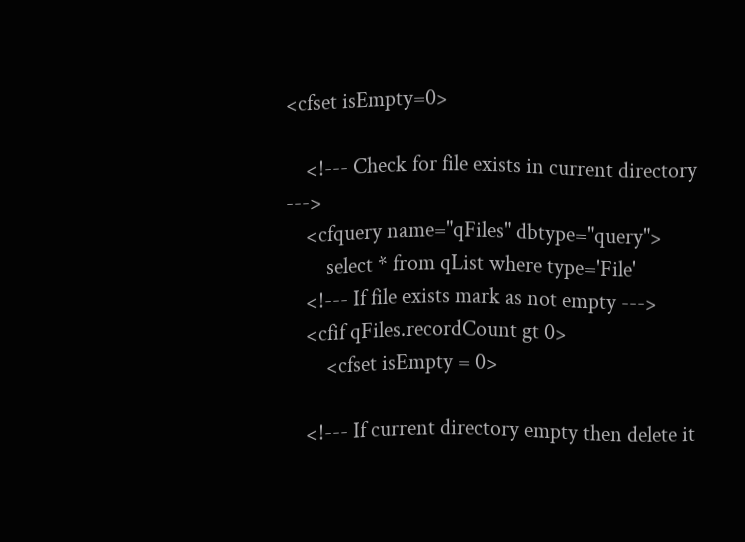<cfset isEmpty=0>

    <!--- Check for file exists in current directory --->
    <cfquery name="qFiles" dbtype="query">
        select * from qList where type='File'
    <!--- If file exists mark as not empty --->
    <cfif qFiles.recordCount gt 0>
        <cfset isEmpty = 0>

    <!--- If current directory empty then delete it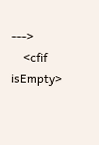--->
    <cfif isEmpty>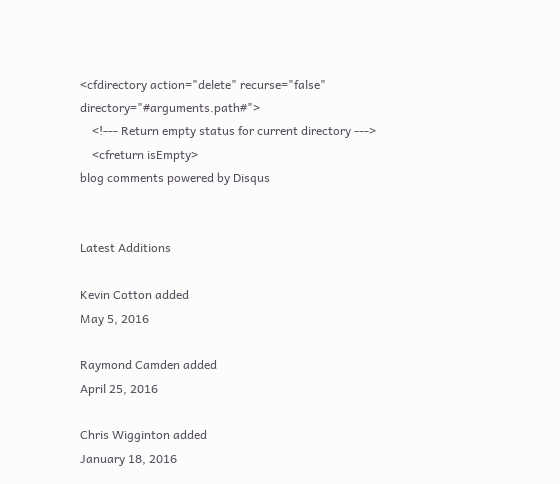<cfdirectory action="delete" recurse="false" directory="#arguments.path#">
    <!--- Return empty status for current directory --->
    <cfreturn isEmpty>
blog comments powered by Disqus


Latest Additions

Kevin Cotton added
May 5, 2016

Raymond Camden added
April 25, 2016

Chris Wigginton added
January 18, 2016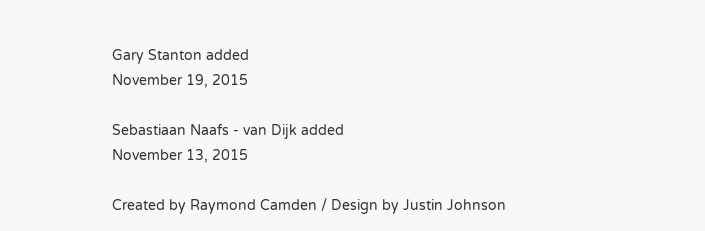Gary Stanton added
November 19, 2015

Sebastiaan Naafs - van Dijk added
November 13, 2015

Created by Raymond Camden / Design by Justin Johnson